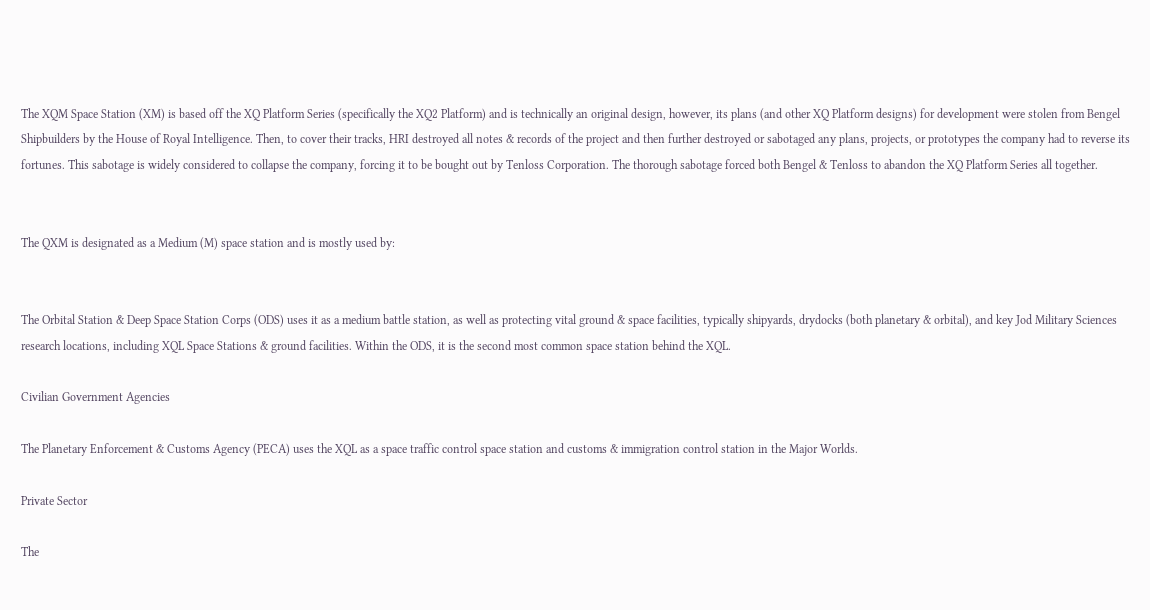The XQM Space Station (XM) is based off the XQ Platform Series (specifically the XQ2 Platform) and is technically an original design, however, its plans (and other XQ Platform designs) for development were stolen from Bengel Shipbuilders by the House of Royal Intelligence. Then, to cover their tracks, HRI destroyed all notes & records of the project and then further destroyed or sabotaged any plans, projects, or prototypes the company had to reverse its fortunes. This sabotage is widely considered to collapse the company, forcing it to be bought out by Tenloss Corporation. The thorough sabotage forced both Bengel & Tenloss to abandon the XQ Platform Series all together.


The QXM is designated as a Medium (M) space station and is mostly used by:


The Orbital Station & Deep Space Station Corps (ODS) uses it as a medium battle station, as well as protecting vital ground & space facilities, typically shipyards, drydocks (both planetary & orbital), and key Jod Military Sciences research locations, including XQL Space Stations & ground facilities. Within the ODS, it is the second most common space station behind the XQL.

Civilian Government Agencies

The Planetary Enforcement & Customs Agency (PECA) uses the XQL as a space traffic control space station and customs & immigration control station in the Major Worlds.

Private Sector

The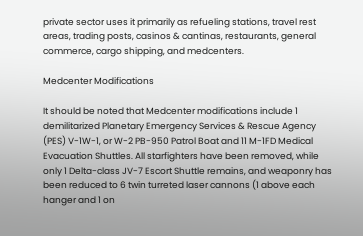private sector uses it primarily as refueling stations, travel rest areas, trading posts, casinos & cantinas, restaurants, general commerce, cargo shipping, and medcenters.

Medcenter Modifications

It should be noted that Medcenter modifications include 1 demilitarized Planetary Emergency Services & Rescue Agency (PES) V-1W-1, or W-2 PB-950 Patrol Boat and 11 M-1FD Medical Evacuation Shuttles. All starfighters have been removed, while only 1 Delta-class JV-7 Escort Shuttle remains, and weaponry has been reduced to 6 twin turreted laser cannons (1 above each hanger and 1 on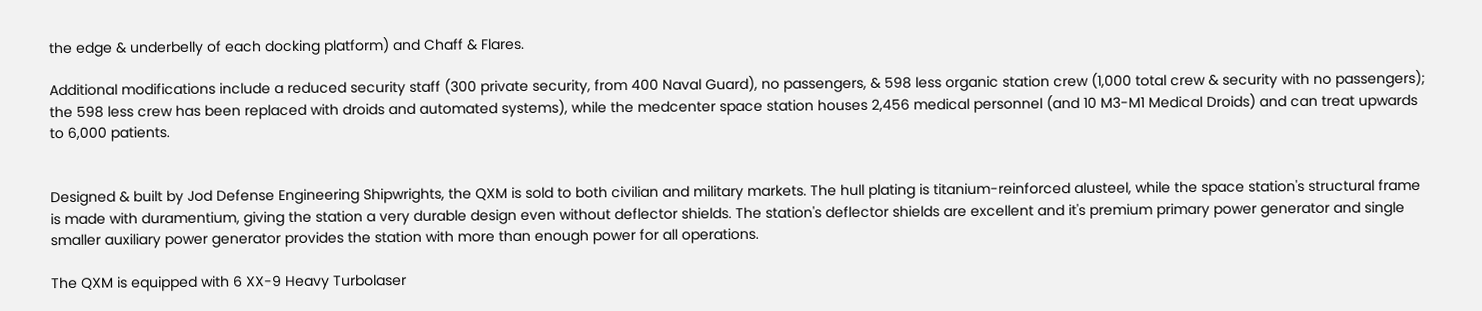the edge & underbelly of each docking platform) and Chaff & Flares.

Additional modifications include a reduced security staff (300 private security, from 400 Naval Guard), no passengers, & 598 less organic station crew (1,000 total crew & security with no passengers); the 598 less crew has been replaced with droids and automated systems), while the medcenter space station houses 2,456 medical personnel (and 10 M3-M1 Medical Droids) and can treat upwards to 6,000 patients.


Designed & built by Jod Defense Engineering Shipwrights, the QXM is sold to both civilian and military markets. The hull plating is titanium-reinforced alusteel, while the space station's structural frame is made with duramentium, giving the station a very durable design even without deflector shields. The station's deflector shields are excellent and it's premium primary power generator and single smaller auxiliary power generator provides the station with more than enough power for all operations.

The QXM is equipped with 6 XX-9 Heavy Turbolaser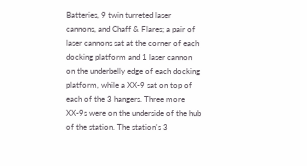Batteries, 9 twin turreted laser cannons, and Chaff & Flares; a pair of laser cannons sat at the corner of each docking platform and 1 laser cannon on the underbelly edge of each docking platform, while a XX-9 sat on top of each of the 3 hangers. Three more XX-9s were on the underside of the hub of the station. The station's 3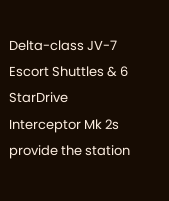Delta-class JV-7 Escort Shuttles & 6 StarDrive Interceptor Mk 2s provide the station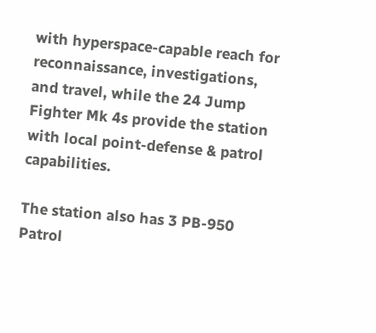with hyperspace-capable reach for reconnaissance, investigations, and travel, while the 24 Jump Fighter Mk 4s provide the station with local point-defense & patrol capabilities.

The station also has 3 PB-950 Patrol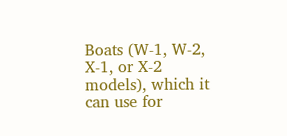Boats (W-1, W-2, X-1, or X-2 models), which it can use for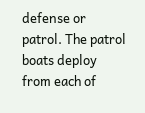defense or patrol. The patrol boats deploy from each of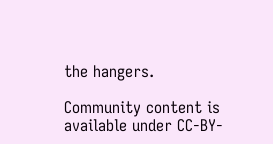the hangers.

Community content is available under CC-BY-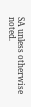SA unless otherwise noted.